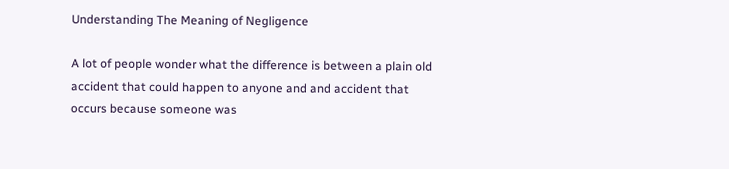Understanding The Meaning of Negligence

A lot of people wonder what the difference is between a plain old accident that could happen to anyone and and accident that occurs because someone was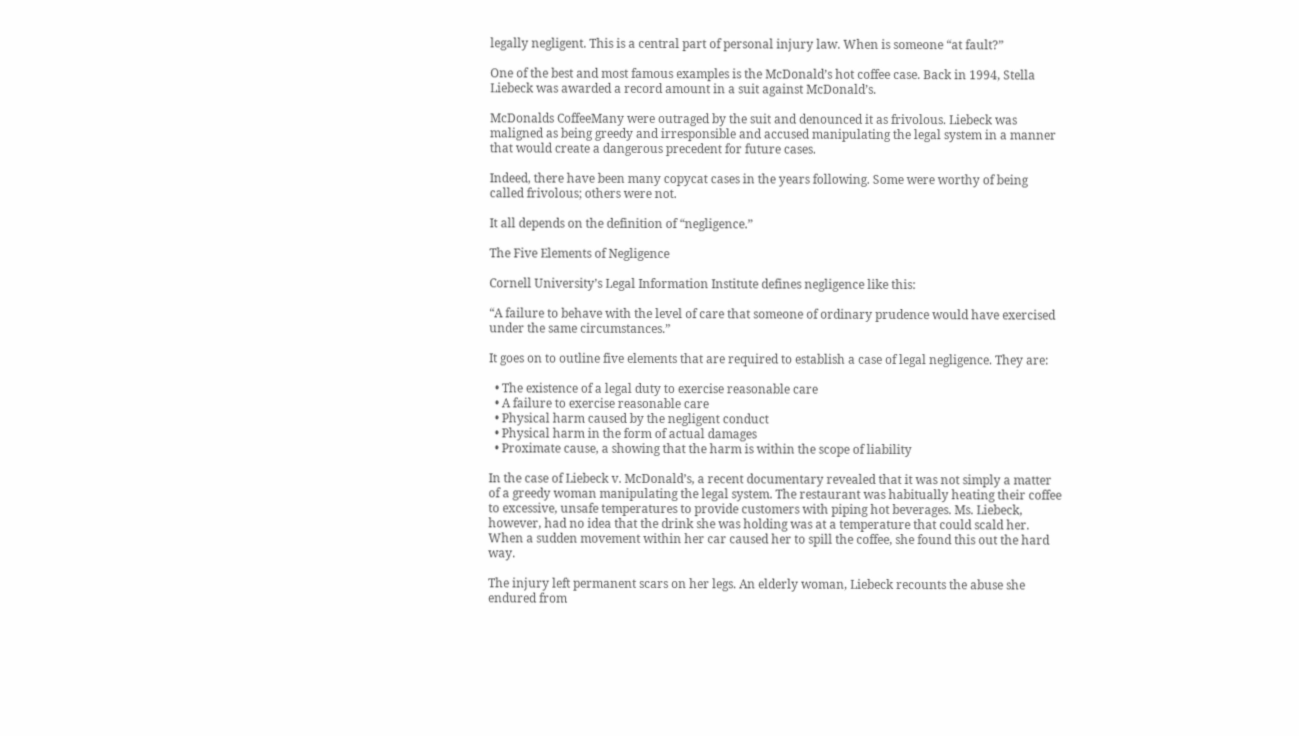legally negligent. This is a central part of personal injury law. When is someone “at fault?”

One of the best and most famous examples is the McDonald’s hot coffee case. Back in 1994, Stella Liebeck was awarded a record amount in a suit against McDonald’s.

McDonalds CoffeeMany were outraged by the suit and denounced it as frivolous. Liebeck was maligned as being greedy and irresponsible and accused manipulating the legal system in a manner that would create a dangerous precedent for future cases.

Indeed, there have been many copycat cases in the years following. Some were worthy of being called frivolous; others were not.

It all depends on the definition of “negligence.”

The Five Elements of Negligence

Cornell University’s Legal Information Institute defines negligence like this:

“A failure to behave with the level of care that someone of ordinary prudence would have exercised under the same circumstances.”

It goes on to outline five elements that are required to establish a case of legal negligence. They are:

  • The existence of a legal duty to exercise reasonable care
  • A failure to exercise reasonable care
  • Physical harm caused by the negligent conduct
  • Physical harm in the form of actual damages
  • Proximate cause, a showing that the harm is within the scope of liability

In the case of Liebeck v. McDonald’s, a recent documentary revealed that it was not simply a matter of a greedy woman manipulating the legal system. The restaurant was habitually heating their coffee to excessive, unsafe temperatures to provide customers with piping hot beverages. Ms. Liebeck, however, had no idea that the drink she was holding was at a temperature that could scald her. When a sudden movement within her car caused her to spill the coffee, she found this out the hard way.

The injury left permanent scars on her legs. An elderly woman, Liebeck recounts the abuse she endured from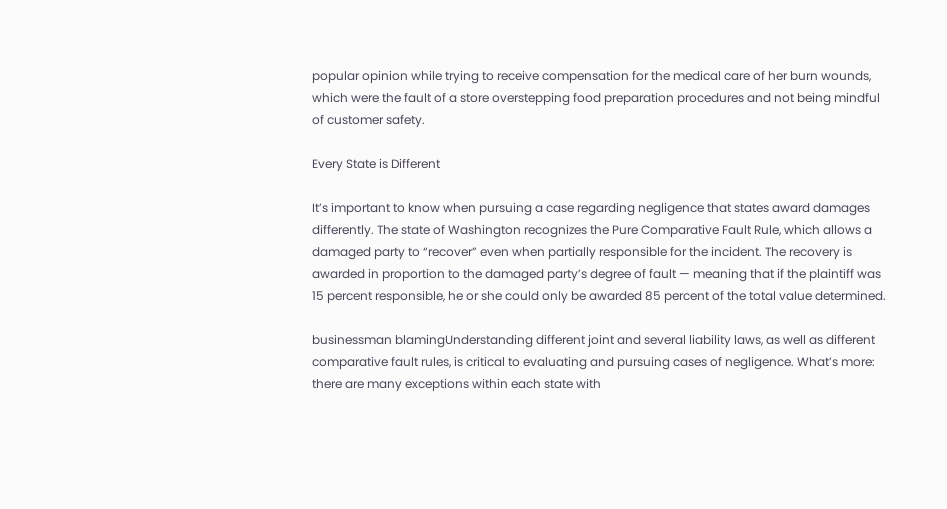popular opinion while trying to receive compensation for the medical care of her burn wounds, which were the fault of a store overstepping food preparation procedures and not being mindful of customer safety.

Every State is Different

It’s important to know when pursuing a case regarding negligence that states award damages differently. The state of Washington recognizes the Pure Comparative Fault Rule, which allows a damaged party to “recover” even when partially responsible for the incident. The recovery is awarded in proportion to the damaged party’s degree of fault — meaning that if the plaintiff was 15 percent responsible, he or she could only be awarded 85 percent of the total value determined.

businessman blamingUnderstanding different joint and several liability laws, as well as different comparative fault rules, is critical to evaluating and pursuing cases of negligence. What’s more: there are many exceptions within each state with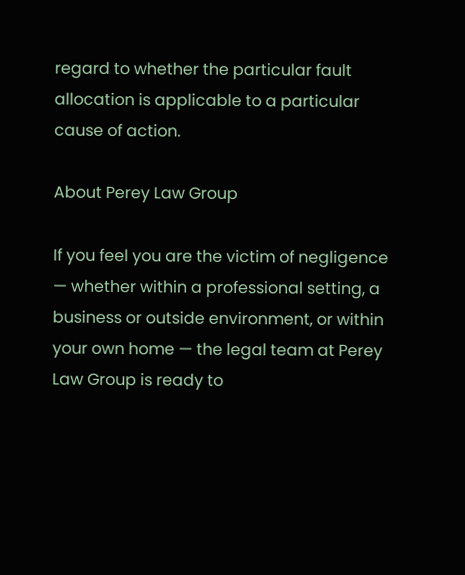regard to whether the particular fault allocation is applicable to a particular cause of action.

About Perey Law Group

If you feel you are the victim of negligence — whether within a professional setting, a business or outside environment, or within your own home — the legal team at Perey Law Group is ready to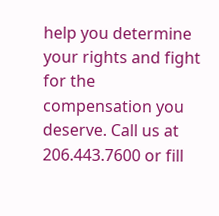help you determine your rights and fight for the compensation you deserve. Call us at 206.443.7600 or fill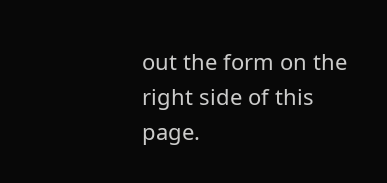out the form on the right side of this page.